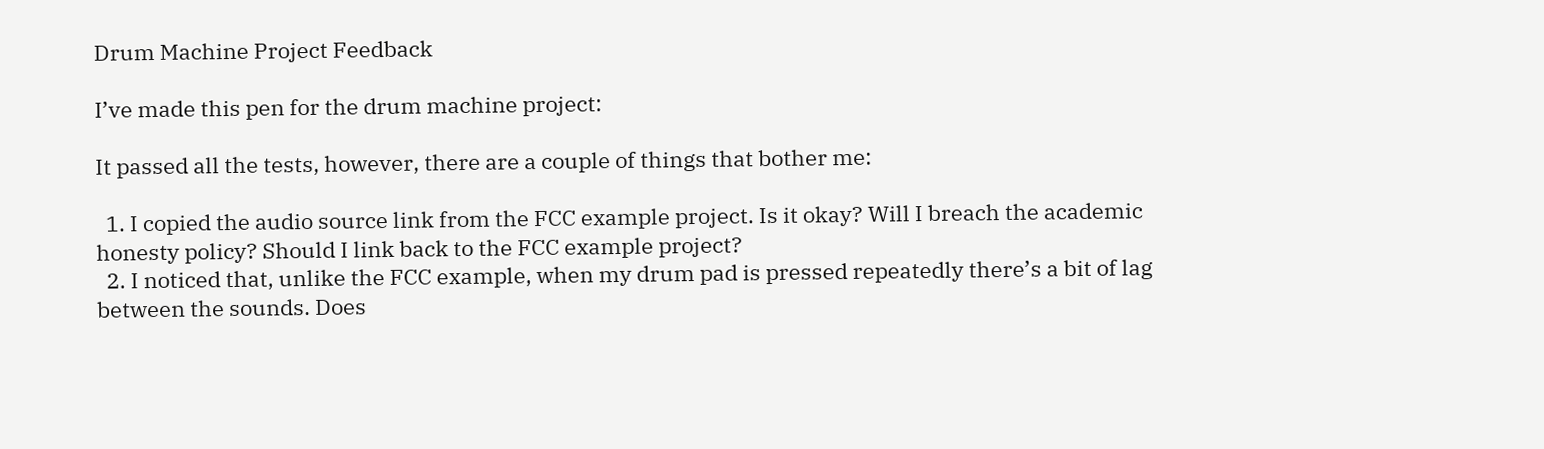Drum Machine Project Feedback

I’ve made this pen for the drum machine project:

It passed all the tests, however, there are a couple of things that bother me:

  1. I copied the audio source link from the FCC example project. Is it okay? Will I breach the academic honesty policy? Should I link back to the FCC example project?
  2. I noticed that, unlike the FCC example, when my drum pad is pressed repeatedly there’s a bit of lag between the sounds. Does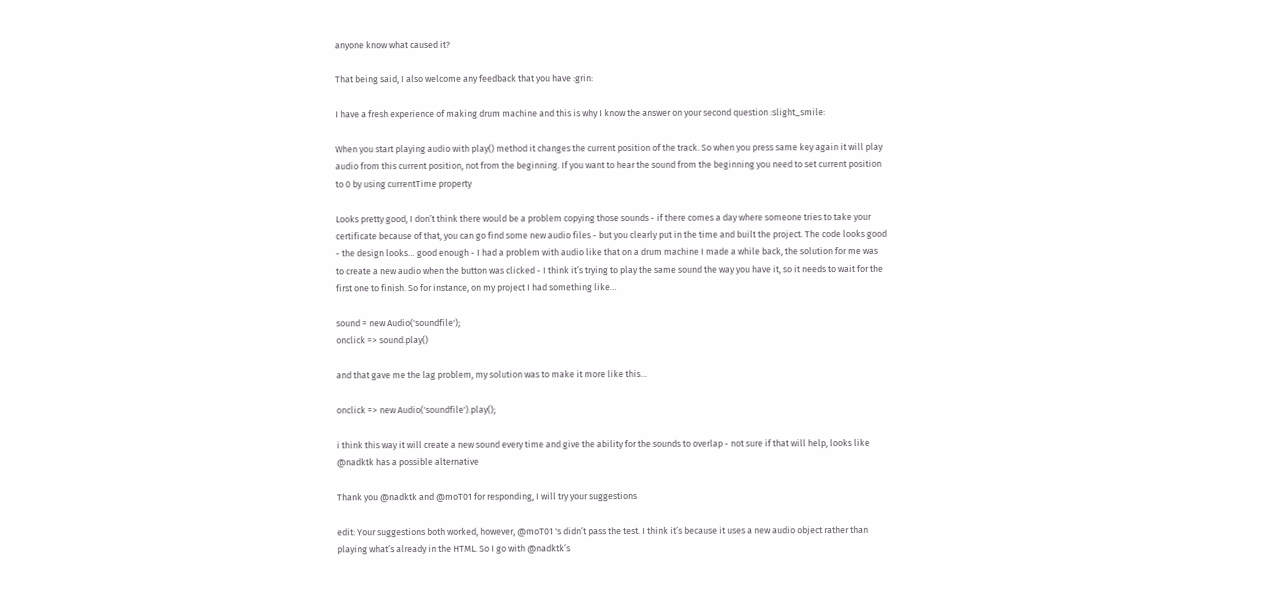anyone know what caused it?

That being said, I also welcome any feedback that you have :grin:

I have a fresh experience of making drum machine and this is why I know the answer on your second question :slight_smile:

When you start playing audio with play() method it changes the current position of the track. So when you press same key again it will play audio from this current position, not from the beginning. If you want to hear the sound from the beginning you need to set current position to 0 by using currentTime property

Looks pretty good, I don’t think there would be a problem copying those sounds - if there comes a day where someone tries to take your certificate because of that, you can go find some new audio files - but you clearly put in the time and built the project. The code looks good - the design looks… good enough - I had a problem with audio like that on a drum machine I made a while back, the solution for me was to create a new audio when the button was clicked - I think it’s trying to play the same sound the way you have it, so it needs to wait for the first one to finish. So for instance, on my project I had something like…

sound = new Audio('soundfile');
onclick => sound.play()

and that gave me the lag problem, my solution was to make it more like this…

onclick => new Audio('soundfile').play();

i think this way it will create a new sound every time and give the ability for the sounds to overlap - not sure if that will help, looks like @nadktk has a possible alternative

Thank you @nadktk and @moT01 for responding, I will try your suggestions

edit: Your suggestions both worked, however, @moT01 's didn’t pass the test. I think it’s because it uses a new audio object rather than playing what’s already in the HTML. So I go with @nadktk’s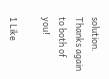solution. Thanks again to both of you!

1 Like